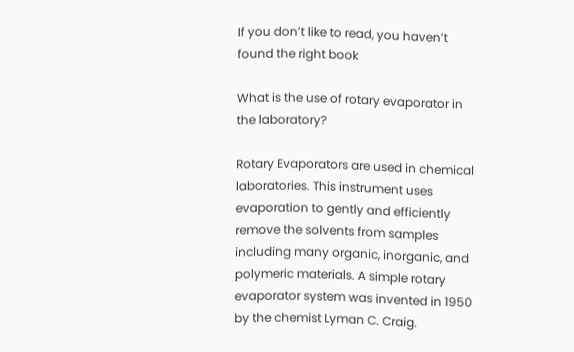If you don’t like to read, you haven’t found the right book

What is the use of rotary evaporator in the laboratory?

Rotary Evaporators are used in chemical laboratories. This instrument uses evaporation to gently and efficiently remove the solvents from samples including many organic, inorganic, and polymeric materials. A simple rotary evaporator system was invented in 1950 by the chemist Lyman C. Craig.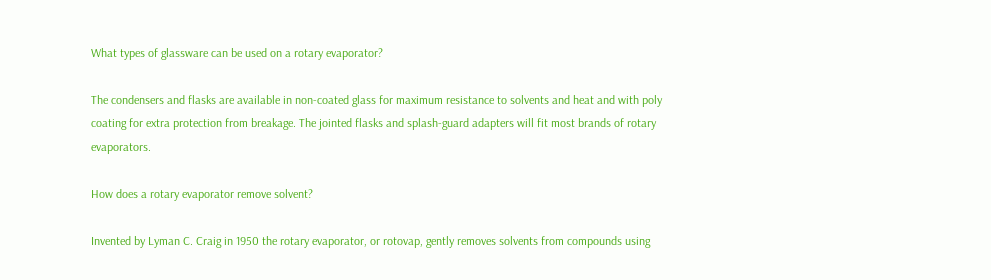What types of glassware can be used on a rotary evaporator?

The condensers and flasks are available in non-coated glass for maximum resistance to solvents and heat and with poly coating for extra protection from breakage. The jointed flasks and splash-guard adapters will fit most brands of rotary evaporators.

How does a rotary evaporator remove solvent?

Invented by Lyman C. Craig in 1950 the rotary evaporator, or rotovap, gently removes solvents from compounds using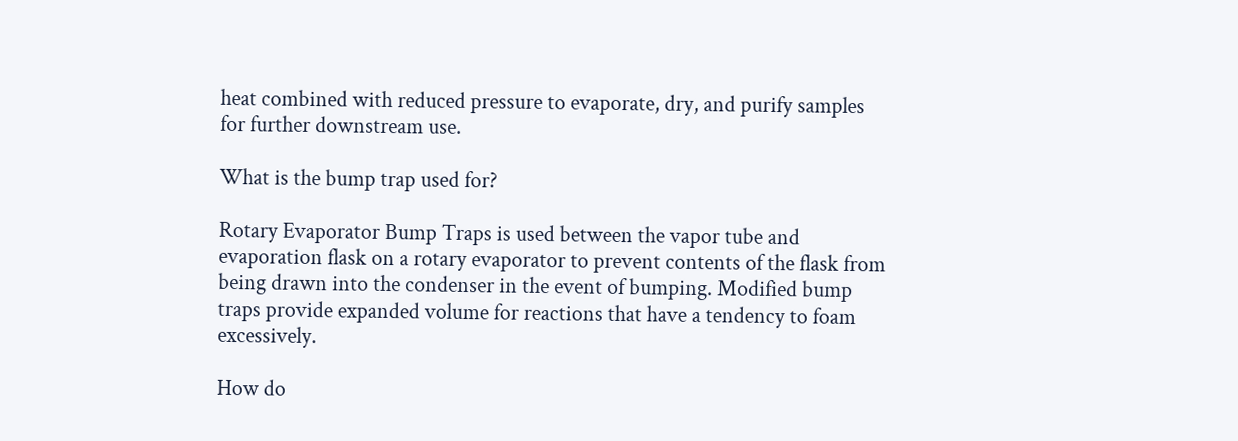heat combined with reduced pressure to evaporate, dry, and purify samples for further downstream use.

What is the bump trap used for?

Rotary Evaporator Bump Traps is used between the vapor tube and evaporation flask on a rotary evaporator to prevent contents of the flask from being drawn into the condenser in the event of bumping. Modified bump traps provide expanded volume for reactions that have a tendency to foam excessively.

How do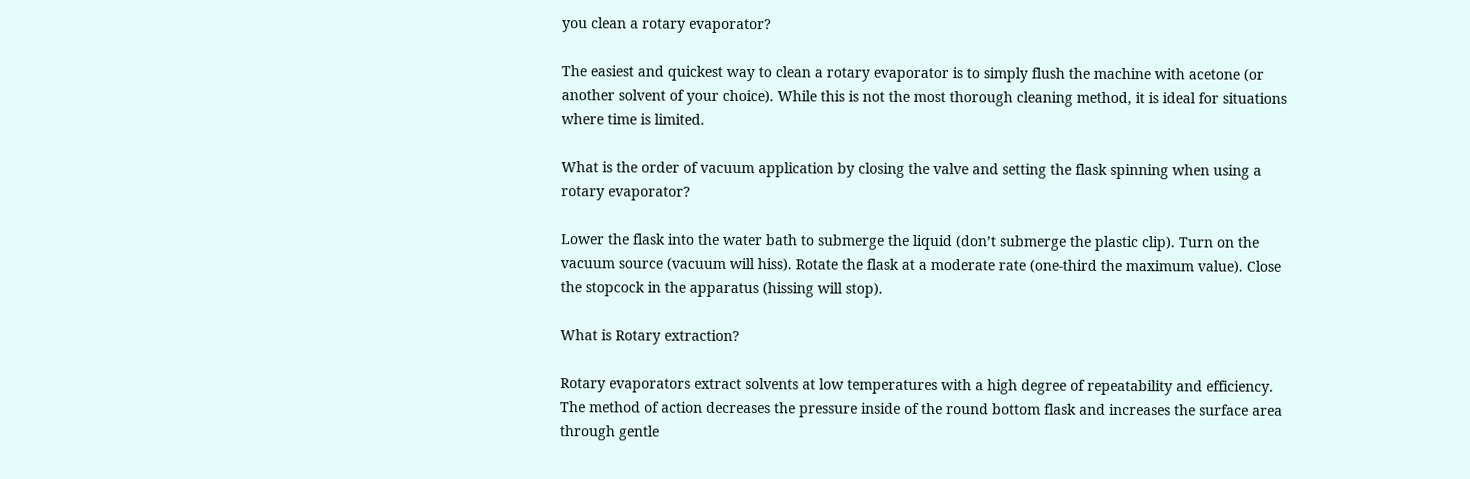you clean a rotary evaporator?

The easiest and quickest way to clean a rotary evaporator is to simply flush the machine with acetone (or another solvent of your choice). While this is not the most thorough cleaning method, it is ideal for situations where time is limited.

What is the order of vacuum application by closing the valve and setting the flask spinning when using a rotary evaporator?

Lower the flask into the water bath to submerge the liquid (don’t submerge the plastic clip). Turn on the vacuum source (vacuum will hiss). Rotate the flask at a moderate rate (one-third the maximum value). Close the stopcock in the apparatus (hissing will stop).

What is Rotary extraction?

Rotary evaporators extract solvents at low temperatures with a high degree of repeatability and efficiency. The method of action decreases the pressure inside of the round bottom flask and increases the surface area through gentle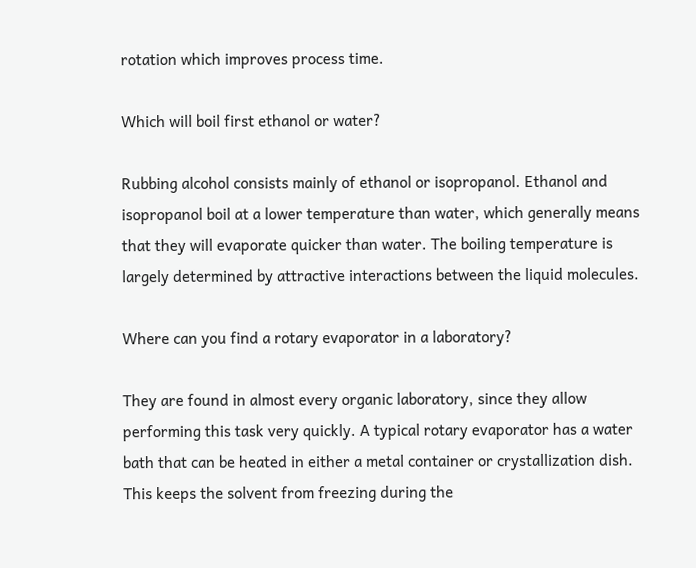rotation which improves process time.

Which will boil first ethanol or water?

Rubbing alcohol consists mainly of ethanol or isopropanol. Ethanol and isopropanol boil at a lower temperature than water, which generally means that they will evaporate quicker than water. The boiling temperature is largely determined by attractive interactions between the liquid molecules.

Where can you find a rotary evaporator in a laboratory?

They are found in almost every organic laboratory, since they allow performing this task very quickly. A typical rotary evaporator has a water bath that can be heated in either a metal container or crystallization dish. This keeps the solvent from freezing during the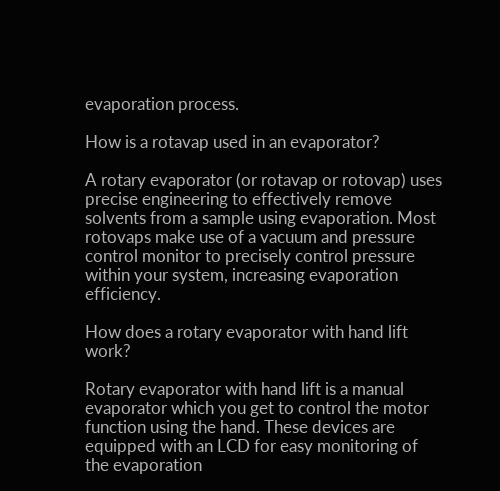evaporation process.

How is a rotavap used in an evaporator?

A rotary evaporator (or rotavap or rotovap) uses precise engineering to effectively remove solvents from a sample using evaporation. Most rotovaps make use of a vacuum and pressure control monitor to precisely control pressure within your system, increasing evaporation efficiency.

How does a rotary evaporator with hand lift work?

Rotary evaporator with hand lift is a manual evaporator which you get to control the motor function using the hand. These devices are equipped with an LCD for easy monitoring of the evaporation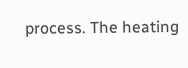process. The heating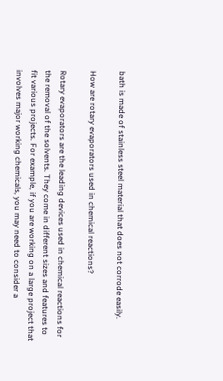bath is made of stainless steel material that does not corrode easily.

How are rotary evaporators used in chemical reactions?

Rotary evaporators are the leading devices used in chemical reactions for the removal of the solvents. They come in different sizes and features to fit various projects. For example, if you are working on a large project that involves major working chemicals, you may need to consider a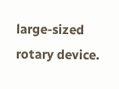large-sized rotary device.